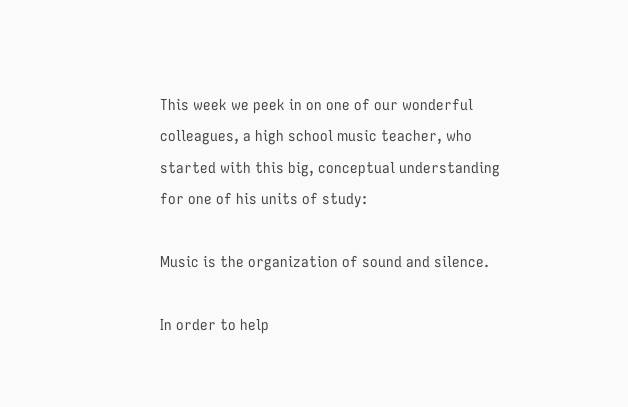This week we peek in on one of our wonderful colleagues, a high school music teacher, who started with this big, conceptual understanding for one of his units of study:

Music is the organization of sound and silence.

In order to help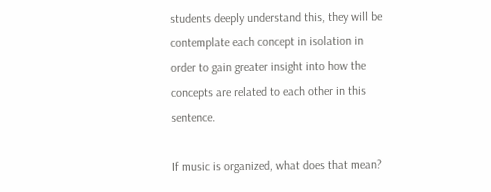students deeply understand this, they will be contemplate each concept in isolation in order to gain greater insight into how the concepts are related to each other in this sentence.

If music is organized, what does that mean?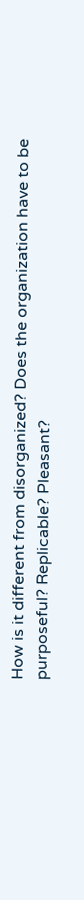How is it different from disorganized? Does the organization have to be purposeful? Replicable? Pleasant?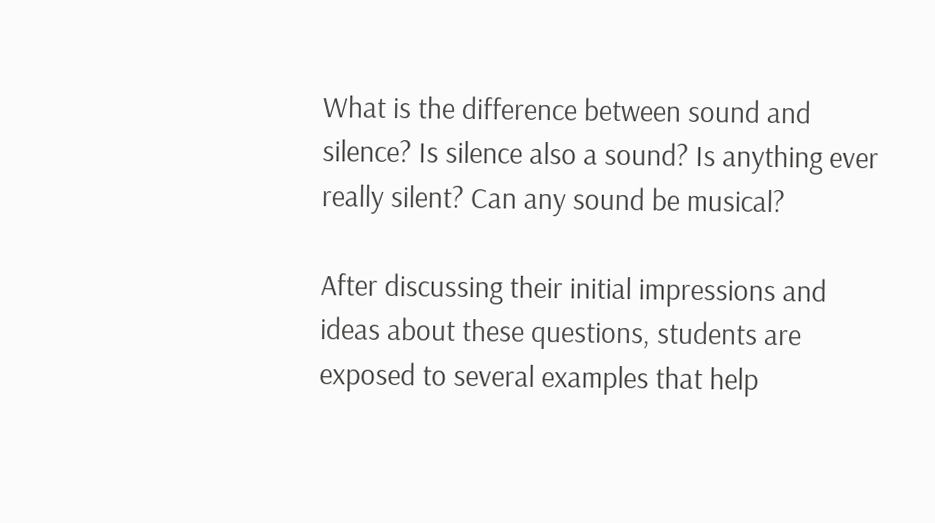What is the difference between sound and silence? Is silence also a sound? Is anything ever really silent? Can any sound be musical?

After discussing their initial impressions and ideas about these questions, students are exposed to several examples that help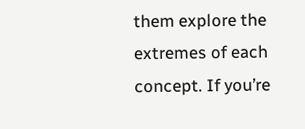them explore the extremes of each concept. If you’re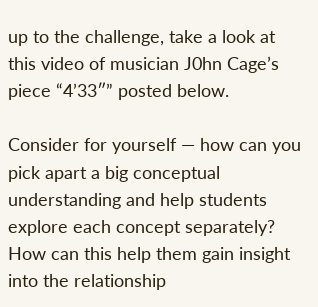up to the challenge, take a look at this video of musician J0hn Cage’s piece “4’33″” posted below.

Consider for yourself — how can you pick apart a big conceptual understanding and help students explore each concept separately? How can this help them gain insight into the relationship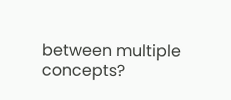between multiple concepts?